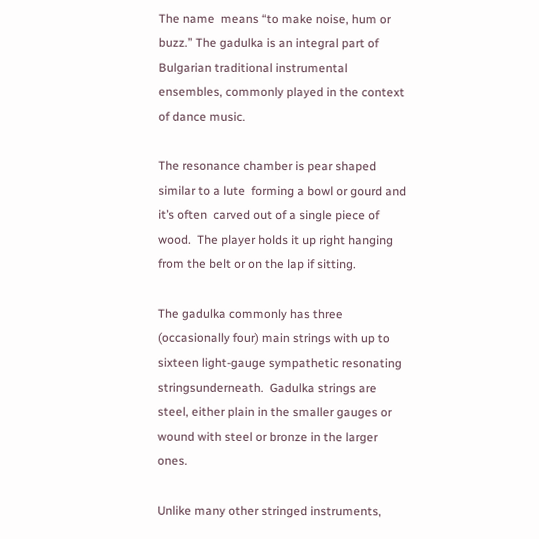The name  means “to make noise, hum or buzz.” The gadulka is an integral part of Bulgarian traditional instrumental ensembles, commonly played in the context of dance music.

The resonance chamber is pear shaped similar to a lute  forming a bowl or gourd and it’s often  carved out of a single piece of wood.  The player holds it up right hanging  from the belt or on the lap if sitting.

The gadulka commonly has three (occasionally four) main strings with up to sixteen light-gauge sympathetic resonating stringsunderneath.  Gadulka strings are steel, either plain in the smaller gauges or wound with steel or bronze in the larger ones.

Unlike many other stringed instruments,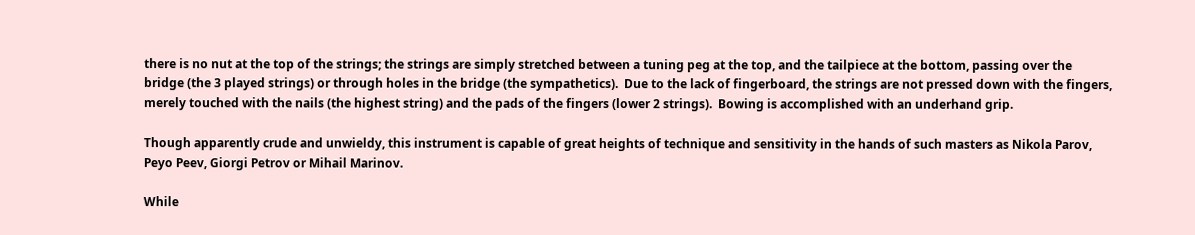there is no nut at the top of the strings; the strings are simply stretched between a tuning peg at the top, and the tailpiece at the bottom, passing over the bridge (the 3 played strings) or through holes in the bridge (the sympathetics).  Due to the lack of fingerboard, the strings are not pressed down with the fingers, merely touched with the nails (the highest string) and the pads of the fingers (lower 2 strings).  Bowing is accomplished with an underhand grip.

Though apparently crude and unwieldy, this instrument is capable of great heights of technique and sensitivity in the hands of such masters as Nikola Parov, Peyo Peev, Giorgi Petrov or Mihail Marinov.

While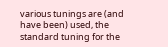various tunings are (and have been) used, the standard tuning for the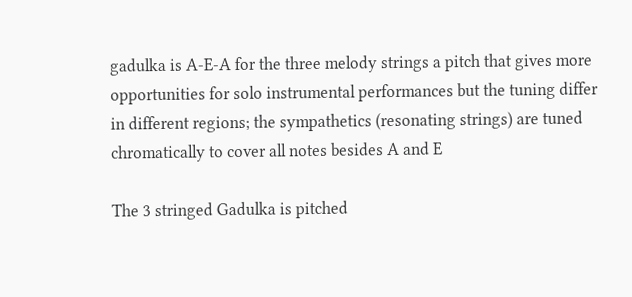gadulka is A-E-A for the three melody strings a pitch that gives more opportunities for solo instrumental performances but the tuning differ in different regions; the sympathetics (resonating strings) are tuned chromatically to cover all notes besides A and E

The 3 stringed Gadulka is pitched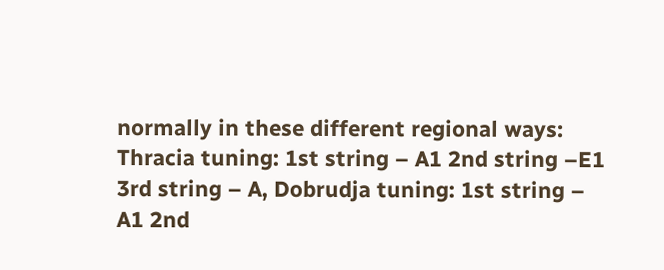normally in these different regional ways: Thracia tuning: 1st string – A1 2nd string –E1 3rd string – A, Dobrudja tuning: 1st string – A1 2nd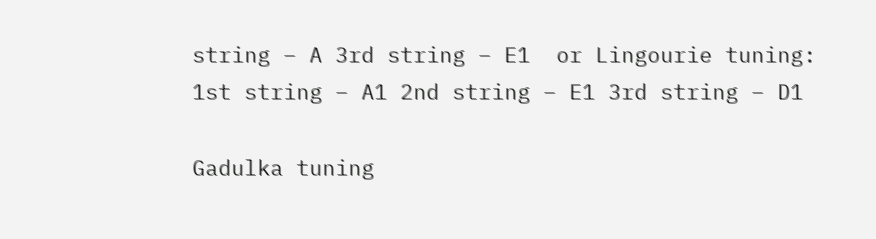string – A 3rd string – E1  or Lingourie tuning: 1st string – A1 2nd string – E1 3rd string – D1

Gadulka tuning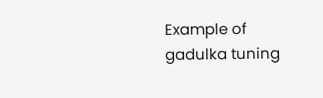Example of gadulka tuning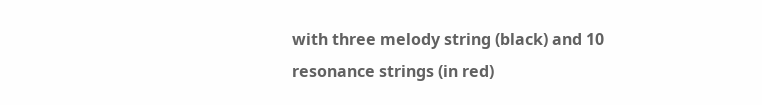with three melody string (black) and 10 resonance strings (in red)